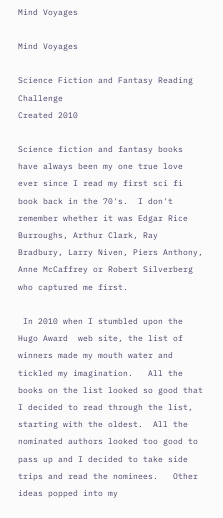Mind Voyages

Mind Voyages

Science Fiction and Fantasy Reading Challenge
Created 2010

Science fiction and fantasy books have always been my one true love ever since I read my first sci fi book back in the 70's.  I don't remember whether it was Edgar Rice Burroughs, Arthur Clark, Ray Bradbury, Larry Niven, Piers Anthony, Anne McCaffrey or Robert Silverberg who captured me first.

 In 2010 when I stumbled upon the Hugo Award  web site, the list of winners made my mouth water and tickled my imagination.   All the books on the list looked so good that I decided to read through the list, starting with the oldest.  All the nominated authors looked too good to pass up and I decided to take side trips and read the nominees.   Other ideas popped into my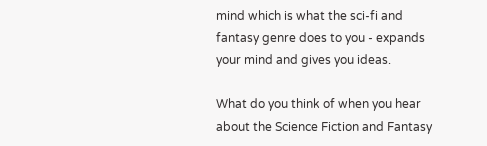mind which is what the sci-fi and fantasy genre does to you - expands your mind and gives you ideas.

What do you think of when you hear about the Science Fiction and Fantasy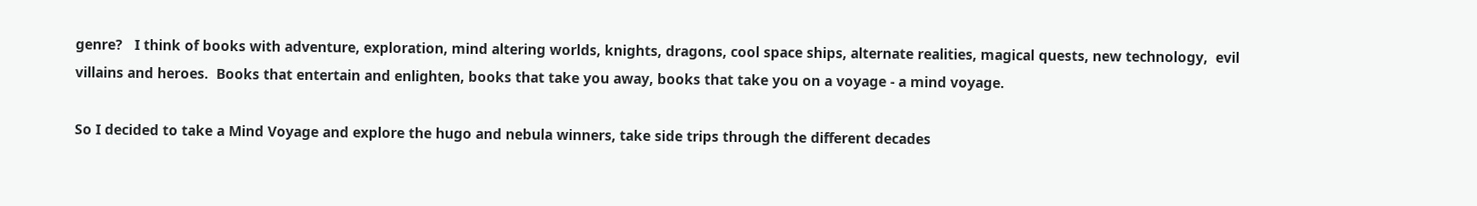genre?   I think of books with adventure, exploration, mind altering worlds, knights, dragons, cool space ships, alternate realities, magical quests, new technology,  evil villains and heroes.  Books that entertain and enlighten, books that take you away, books that take you on a voyage - a mind voyage.

So I decided to take a Mind Voyage and explore the hugo and nebula winners, take side trips through the different decades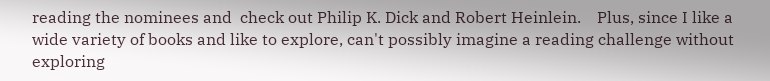reading the nominees and  check out Philip K. Dick and Robert Heinlein.    Plus, since I like a wide variety of books and like to explore, can't possibly imagine a reading challenge without exploring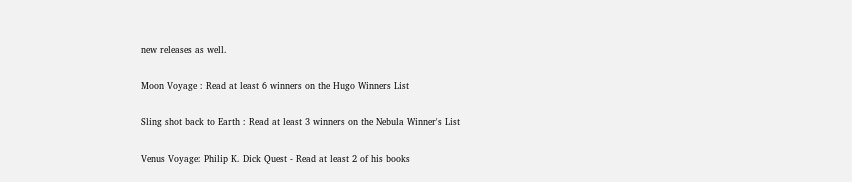new releases as well.

Moon Voyage : Read at least 6 winners on the Hugo Winners List

Sling shot back to Earth : Read at least 3 winners on the Nebula Winner's List

Venus Voyage: Philip K. Dick Quest - Read at least 2 of his books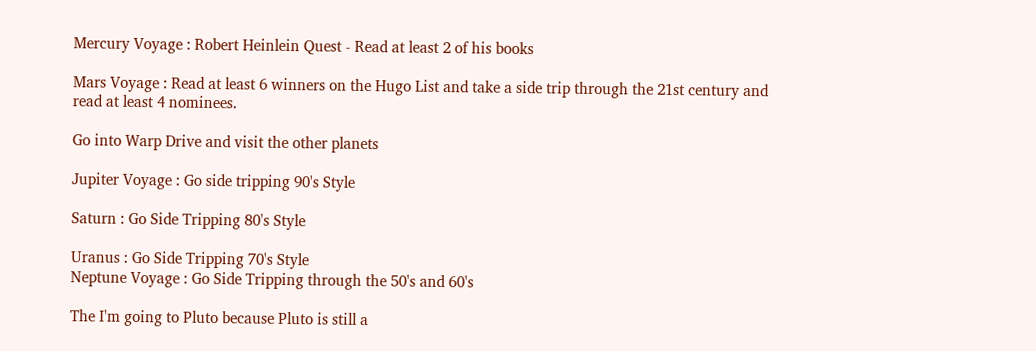Mercury Voyage : Robert Heinlein Quest - Read at least 2 of his books

Mars Voyage : Read at least 6 winners on the Hugo List and take a side trip through the 21st century and read at least 4 nominees.

Go into Warp Drive and visit the other planets

Jupiter Voyage : Go side tripping 90's Style

Saturn : Go Side Tripping 80's Style

Uranus : Go Side Tripping 70's Style
Neptune Voyage : Go Side Tripping through the 50's and 60's

The I'm going to Pluto because Pluto is still a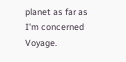planet as far as I'm concerned Voyage.